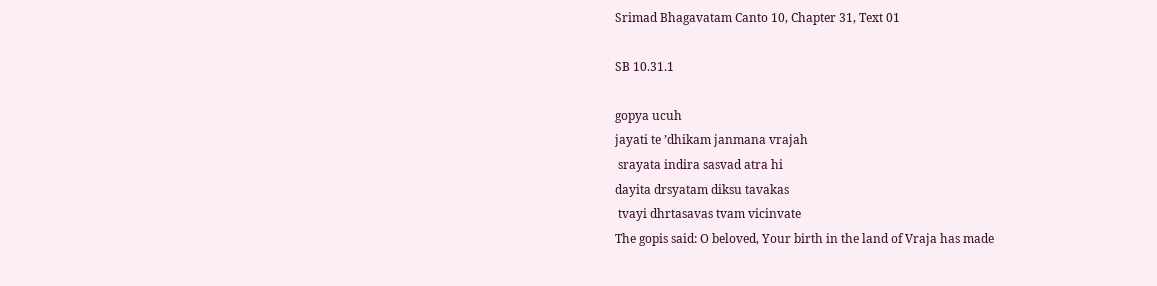Srimad Bhagavatam Canto 10, Chapter 31, Text 01

SB 10.31.1

gopya ucuh
jayati te ’dhikam janmana vrajah
 srayata indira sasvad atra hi
dayita drsyatam diksu tavakas
 tvayi dhrtasavas tvam vicinvate
The gopis said: O beloved, Your birth in the land of Vraja has made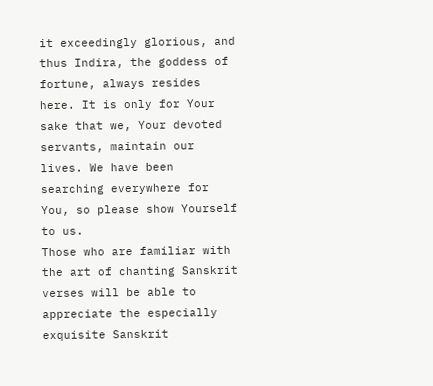it exceedingly glorious, and thus Indira, the goddess of fortune, always resides here. It is only for Your sake that we, Your devoted servants, maintain our lives. We have been searching everywhere for You, so please show Yourself to us.
Those who are familiar with the art of chanting Sanskrit verses will be able to appreciate the especially exquisite Sanskrit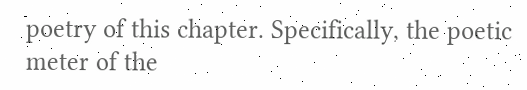poetry of this chapter. Specifically, the poetic meter of the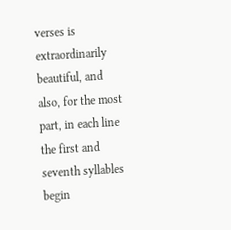verses is extraordinarily beautiful, and also, for the most part, in each line the first and seventh syllables begin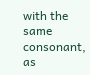with the same consonant, as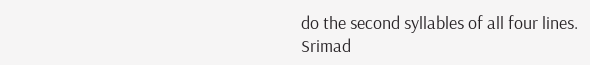do the second syllables of all four lines.
Srimad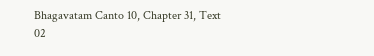Bhagavatam Canto 10, Chapter 31, Text 02